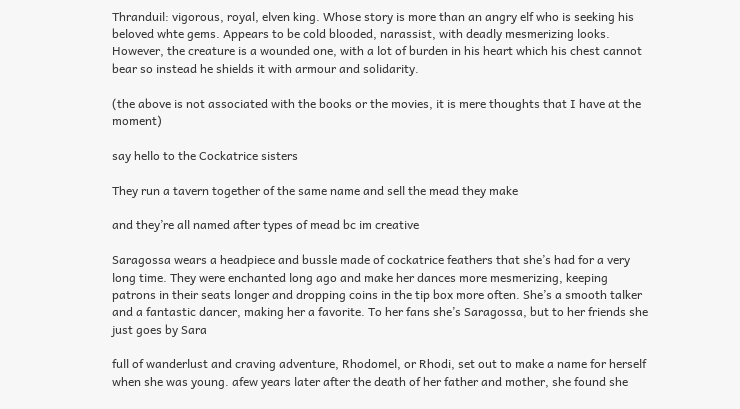Thranduil: vigorous, royal, elven king. Whose story is more than an angry elf who is seeking his beloved whte gems. Appears to be cold blooded, narassist, with deadly mesmerizing looks. However, the creature is a wounded one, with a lot of burden in his heart which his chest cannot bear so instead he shields it with armour and solidarity.

(the above is not associated with the books or the movies, it is mere thoughts that I have at the moment)

say hello to the Cockatrice sisters

They run a tavern together of the same name and sell the mead they make

and they’re all named after types of mead bc im creative

Saragossa wears a headpiece and bussle made of cockatrice feathers that she’s had for a very long time. They were enchanted long ago and make her dances more mesmerizing, keeping patrons in their seats longer and dropping coins in the tip box more often. She’s a smooth talker and a fantastic dancer, making her a favorite. To her fans she’s Saragossa, but to her friends she just goes by Sara

full of wanderlust and craving adventure, Rhodomel, or Rhodi, set out to make a name for herself when she was young. afew years later after the death of her father and mother, she found she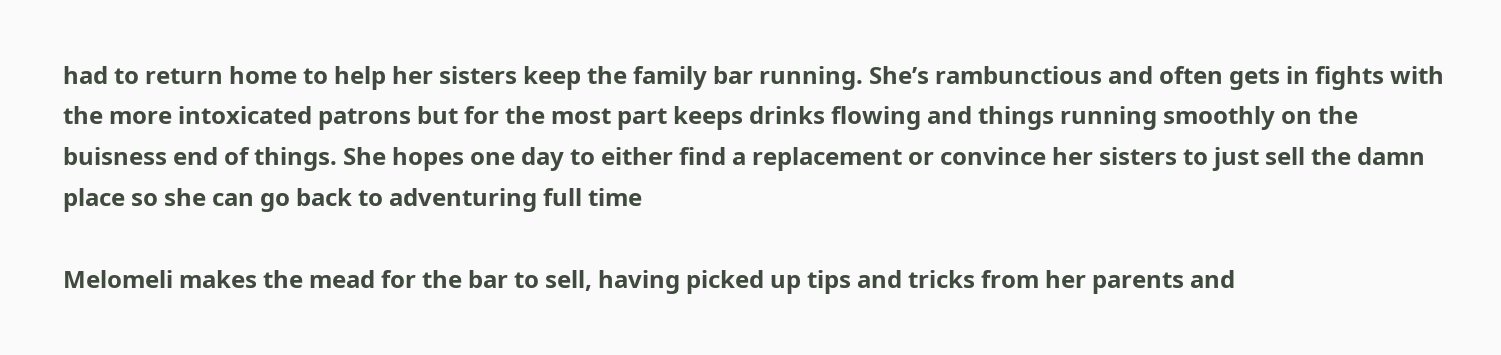had to return home to help her sisters keep the family bar running. She’s rambunctious and often gets in fights with the more intoxicated patrons but for the most part keeps drinks flowing and things running smoothly on the buisness end of things. She hopes one day to either find a replacement or convince her sisters to just sell the damn place so she can go back to adventuring full time

Melomeli makes the mead for the bar to sell, having picked up tips and tricks from her parents and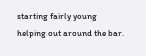starting fairly young helping out around the bar.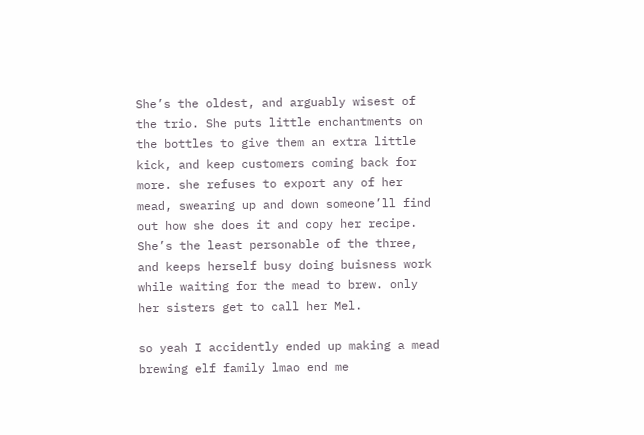She’s the oldest, and arguably wisest of the trio. She puts little enchantments on the bottles to give them an extra little kick, and keep customers coming back for more. she refuses to export any of her mead, swearing up and down someone’ll find out how she does it and copy her recipe. She’s the least personable of the three, and keeps herself busy doing buisness work while waiting for the mead to brew. only her sisters get to call her Mel.

so yeah I accidently ended up making a mead brewing elf family lmao end me